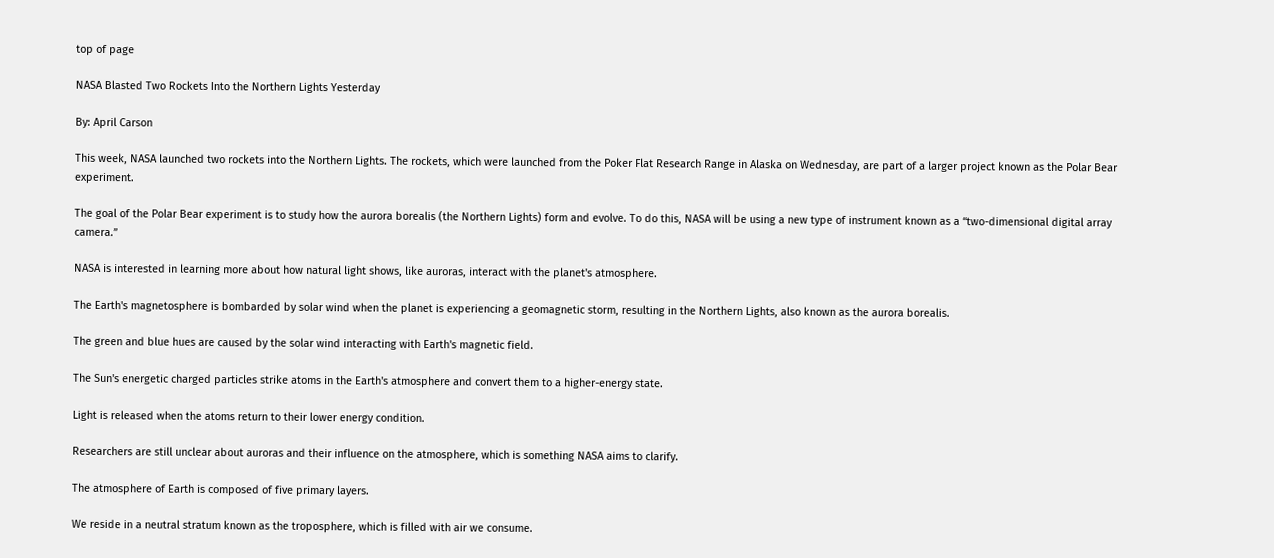top of page

NASA Blasted Two Rockets Into the Northern Lights Yesterday

By: April Carson

This week, NASA launched two rockets into the Northern Lights. The rockets, which were launched from the Poker Flat Research Range in Alaska on Wednesday, are part of a larger project known as the Polar Bear experiment.

The goal of the Polar Bear experiment is to study how the aurora borealis (the Northern Lights) form and evolve. To do this, NASA will be using a new type of instrument known as a “two-dimensional digital array camera.”

NASA is interested in learning more about how natural light shows, like auroras, interact with the planet's atmosphere.

The Earth's magnetosphere is bombarded by solar wind when the planet is experiencing a geomagnetic storm, resulting in the Northern Lights, also known as the aurora borealis.

The green and blue hues are caused by the solar wind interacting with Earth's magnetic field.

The Sun's energetic charged particles strike atoms in the Earth's atmosphere and convert them to a higher-energy state.

Light is released when the atoms return to their lower energy condition.

Researchers are still unclear about auroras and their influence on the atmosphere, which is something NASA aims to clarify.

The atmosphere of Earth is composed of five primary layers.

We reside in a neutral stratum known as the troposphere, which is filled with air we consume.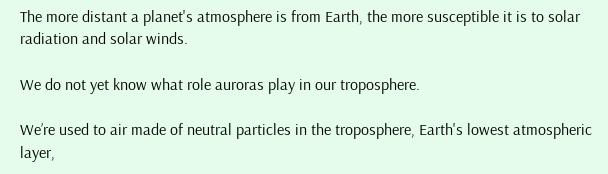The more distant a planet's atmosphere is from Earth, the more susceptible it is to solar radiation and solar winds.

We do not yet know what role auroras play in our troposphere.

We’re used to air made of neutral particles in the troposphere, Earth's lowest atmospheric layer,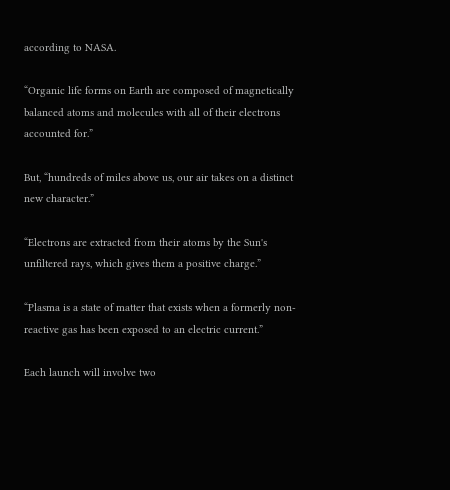according to NASA.

“Organic life forms on Earth are composed of magnetically balanced atoms and molecules with all of their electrons accounted for.”

But, “hundreds of miles above us, our air takes on a distinct new character.”

“Electrons are extracted from their atoms by the Sun's unfiltered rays, which gives them a positive charge.”

“Plasma is a state of matter that exists when a formerly non-reactive gas has been exposed to an electric current.”

Each launch will involve two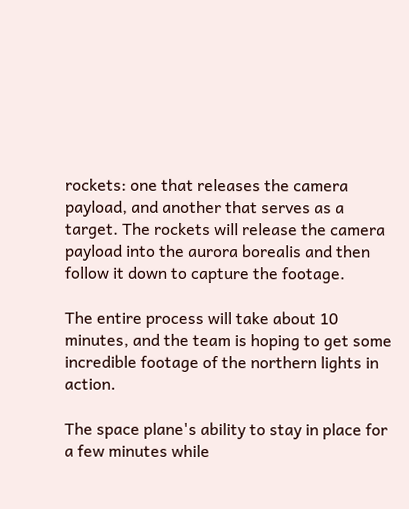rockets: one that releases the camera payload, and another that serves as a target. The rockets will release the camera payload into the aurora borealis and then follow it down to capture the footage.

The entire process will take about 10 minutes, and the team is hoping to get some incredible footage of the northern lights in action.

The space plane's ability to stay in place for a few minutes while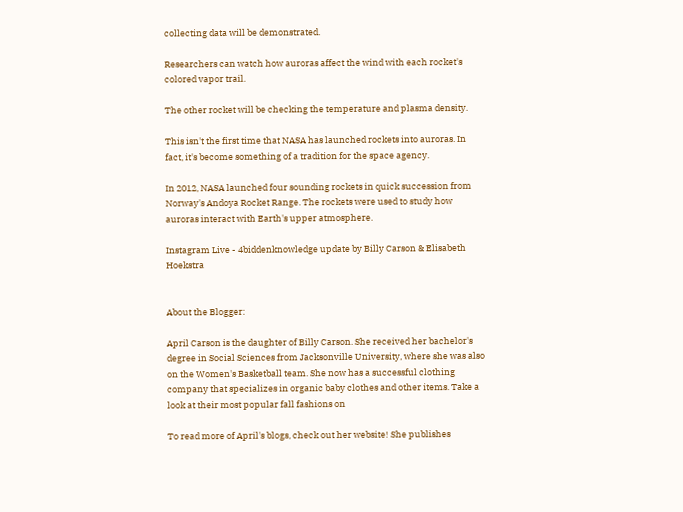collecting data will be demonstrated.

Researchers can watch how auroras affect the wind with each rocket's colored vapor trail.

The other rocket will be checking the temperature and plasma density.

This isn't the first time that NASA has launched rockets into auroras. In fact, it's become something of a tradition for the space agency.

In 2012, NASA launched four sounding rockets in quick succession from Norway's Andoya Rocket Range. The rockets were used to study how auroras interact with Earth's upper atmosphere.

Instagram Live - 4biddenknowledge update by Billy Carson & Elisabeth Hoekstra


About the Blogger:

April Carson is the daughter of Billy Carson. She received her bachelor's degree in Social Sciences from Jacksonville University, where she was also on the Women's Basketball team. She now has a successful clothing company that specializes in organic baby clothes and other items. Take a look at their most popular fall fashions on

To read more of April's blogs, check out her website! She publishes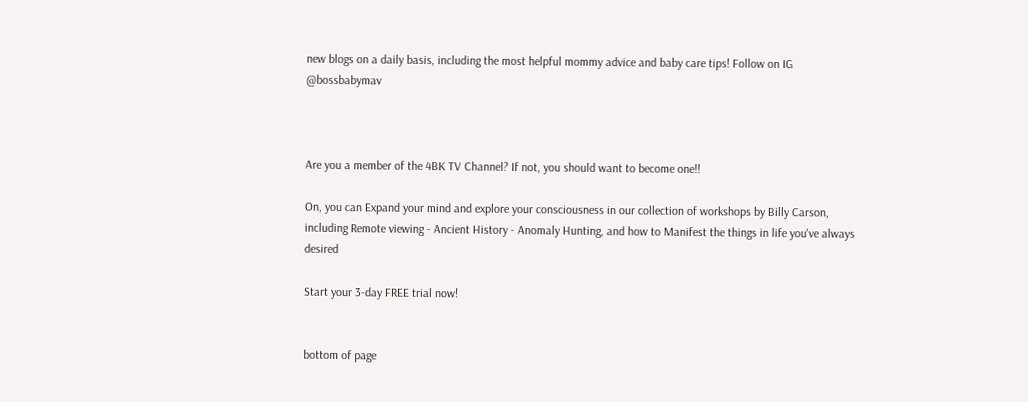new blogs on a daily basis, including the most helpful mommy advice and baby care tips! Follow on IG @bossbabymav



Are you a member of the 4BK TV Channel? If not, you should want to become one!!

On, you can Expand your mind and explore your consciousness in our collection of workshops by Billy Carson, including Remote viewing - Ancient History - Anomaly Hunting, and how to Manifest the things in life you've always desired

Start your 3-day FREE trial now!


bottom of page